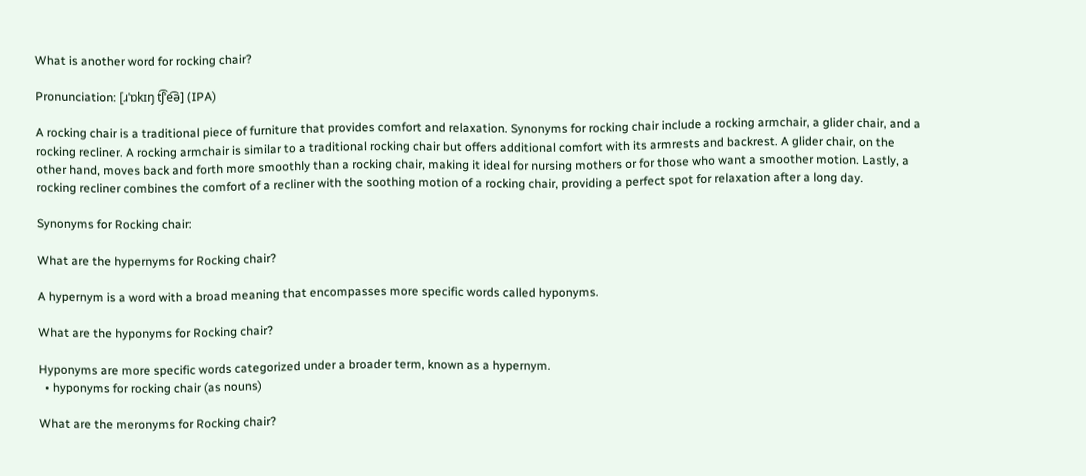What is another word for rocking chair?

Pronunciation: [ɹˈɒkɪŋ t͡ʃˈe͡ə] (IPA)

A rocking chair is a traditional piece of furniture that provides comfort and relaxation. Synonyms for rocking chair include a rocking armchair, a glider chair, and a rocking recliner. A rocking armchair is similar to a traditional rocking chair but offers additional comfort with its armrests and backrest. A glider chair, on the other hand, moves back and forth more smoothly than a rocking chair, making it ideal for nursing mothers or for those who want a smoother motion. Lastly, a rocking recliner combines the comfort of a recliner with the soothing motion of a rocking chair, providing a perfect spot for relaxation after a long day.

Synonyms for Rocking chair:

What are the hypernyms for Rocking chair?

A hypernym is a word with a broad meaning that encompasses more specific words called hyponyms.

What are the hyponyms for Rocking chair?

Hyponyms are more specific words categorized under a broader term, known as a hypernym.
  • hyponyms for rocking chair (as nouns)

What are the meronyms for Rocking chair?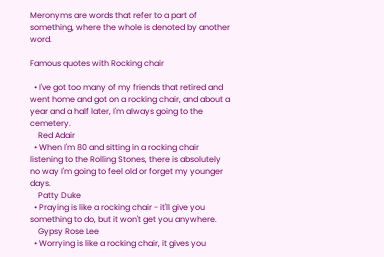Meronyms are words that refer to a part of something, where the whole is denoted by another word.

Famous quotes with Rocking chair

  • I've got too many of my friends that retired and went home and got on a rocking chair, and about a year and a half later, I'm always going to the cemetery.
    Red Adair
  • When I'm 80 and sitting in a rocking chair listening to the Rolling Stones, there is absolutely no way I'm going to feel old or forget my younger days.
    Patty Duke
  • Praying is like a rocking chair - it'll give you something to do, but it won't get you anywhere.
    Gypsy Rose Lee
  • Worrying is like a rocking chair, it gives you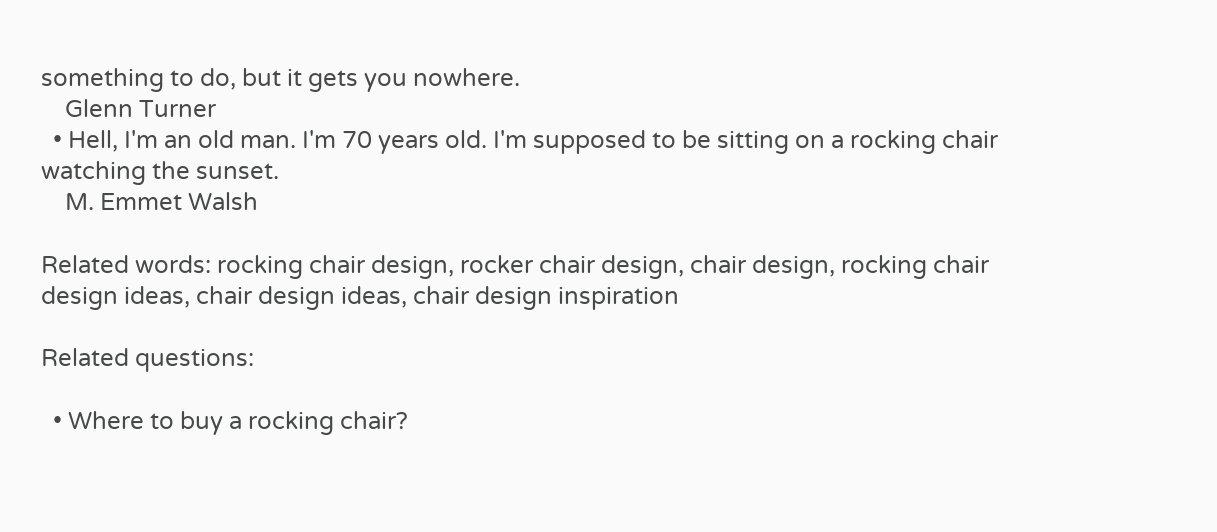something to do, but it gets you nowhere.
    Glenn Turner
  • Hell, I'm an old man. I'm 70 years old. I'm supposed to be sitting on a rocking chair watching the sunset.
    M. Emmet Walsh

Related words: rocking chair design, rocker chair design, chair design, rocking chair design ideas, chair design ideas, chair design inspiration

Related questions:

  • Where to buy a rocking chair?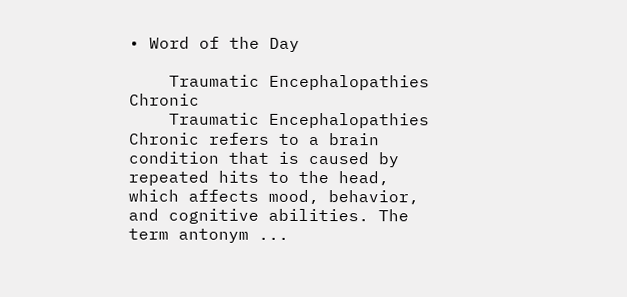• Word of the Day

    Traumatic Encephalopathies Chronic
    Traumatic Encephalopathies Chronic refers to a brain condition that is caused by repeated hits to the head, which affects mood, behavior, and cognitive abilities. The term antonym ...